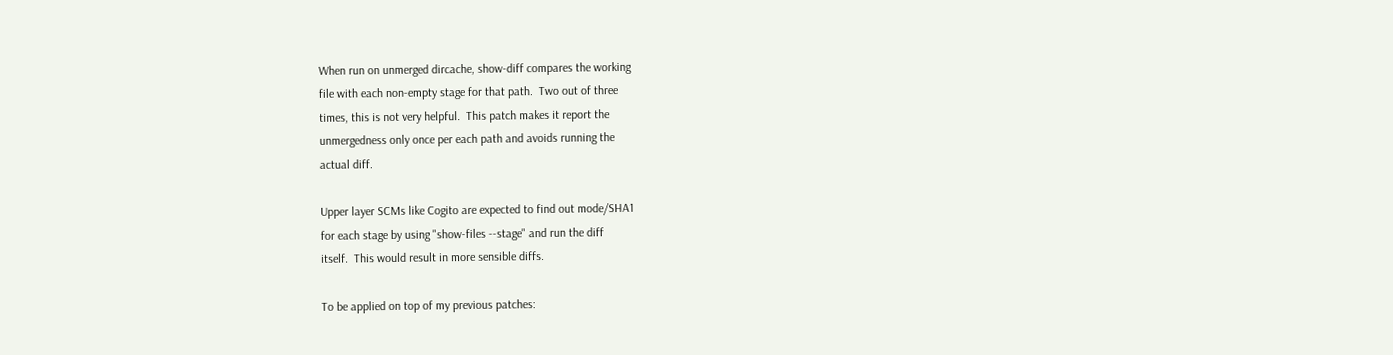When run on unmerged dircache, show-diff compares the working
file with each non-empty stage for that path.  Two out of three
times, this is not very helpful.  This patch makes it report the
unmergedness only once per each path and avoids running the
actual diff.

Upper layer SCMs like Cogito are expected to find out mode/SHA1
for each stage by using "show-files --stage" and run the diff
itself.  This would result in more sensible diffs.

To be applied on top of my previous patches: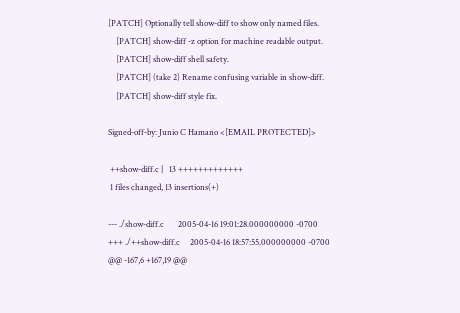[PATCH] Optionally tell show-diff to show only named files.
    [PATCH] show-diff -z option for machine readable output.
    [PATCH] show-diff shell safety.
    [PATCH] (take 2) Rename confusing variable in show-diff.
    [PATCH] show-diff style fix.

Signed-off-by: Junio C Hamano <[EMAIL PROTECTED]>

 ++show-diff.c |   13 +++++++++++++
 1 files changed, 13 insertions(+)

--- ./show-diff.c       2005-04-16 19:01:28.000000000 -0700
+++ ./++show-diff.c     2005-04-16 18:57:55.000000000 -0700
@@ -167,6 +167,19 @@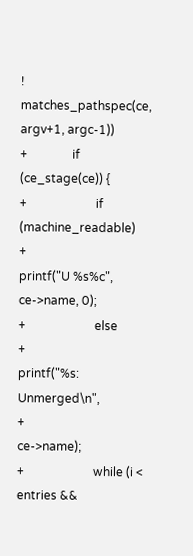! matches_pathspec(ce, argv+1, argc-1))
+               if (ce_stage(ce)) {
+                       if (machine_readable)
+                               printf("U %s%c", ce->name, 0);
+                       else
+                               printf("%s: Unmerged\n",
+                                      ce->name);
+                       while (i < entries &&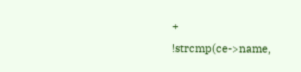+                              !strcmp(ce->name,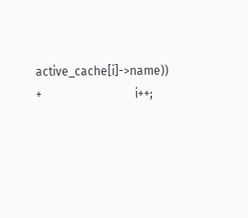active_cache[i]->name))
+                               i++;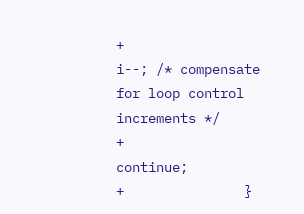+                       i--; /* compensate for loop control increments */
+                       continue;
+               }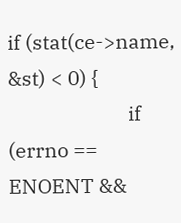if (stat(ce->name, &st) < 0) {
                        if (errno == ENOENT &&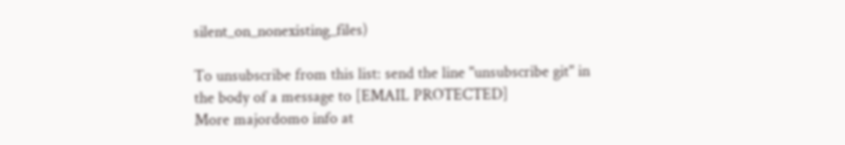silent_on_nonexisting_files)

To unsubscribe from this list: send the line "unsubscribe git" in
the body of a message to [EMAIL PROTECTED]
More majordomo info at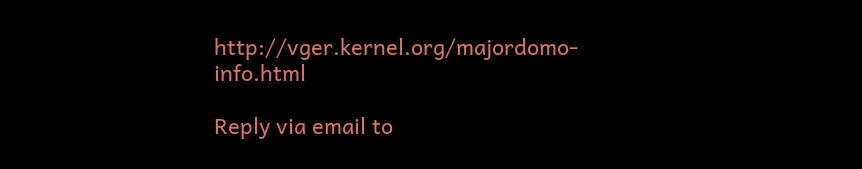http://vger.kernel.org/majordomo-info.html

Reply via email to